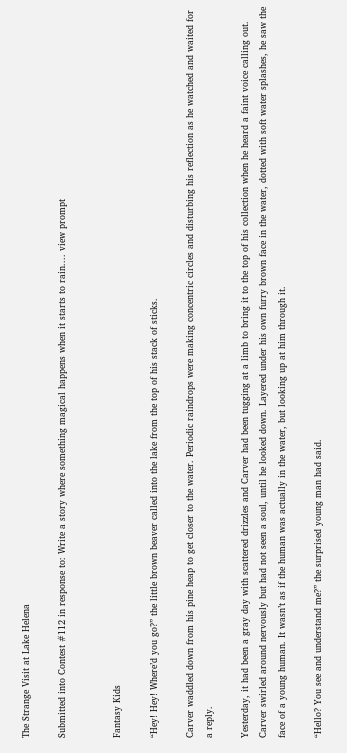The Strange Visit at Lake Helena

Submitted into Contest #112 in response to: Write a story where something magical happens when it starts to rain.... view prompt


Fantasy Kids

“Hey! Hey! Where’d you go?” the little brown beaver called into the lake from the top of his stack of sticks.

Carver waddled down from his pine heap to get closer to the water. Periodic raindrops were making concentric circles and disturbing his reflection as he watched and waited for a reply.

Yesterday, it had been a gray day with scattered drizzles and Carver had been tugging at a limb to bring it to the top of his collection when he heard a faint voice calling out. Carver swirled around nervously but had not seen a soul, until he looked down. Layered under his own furry brown face in the water, dotted with soft water splashes, he saw the face of a young human. It wasn’t as if the human was actually in the water, but looking up at him through it.

“Hello? You see and understand me?” the surprised young man had said.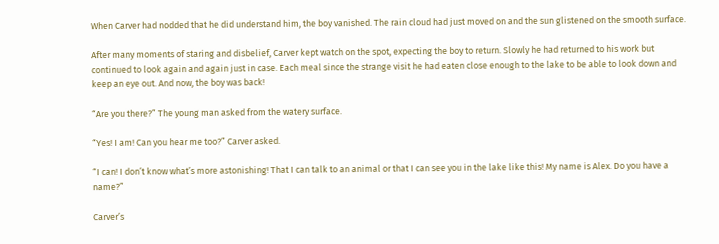When Carver had nodded that he did understand him, the boy vanished. The rain cloud had just moved on and the sun glistened on the smooth surface.

After many moments of staring and disbelief, Carver kept watch on the spot, expecting the boy to return. Slowly he had returned to his work but continued to look again and again just in case. Each meal since the strange visit he had eaten close enough to the lake to be able to look down and keep an eye out. And now, the boy was back!

“Are you there?” The young man asked from the watery surface.

“Yes! I am! Can you hear me too?” Carver asked.

“I can! I don’t know what’s more astonishing! That I can talk to an animal or that I can see you in the lake like this! My name is Alex. Do you have a name?”

Carver’s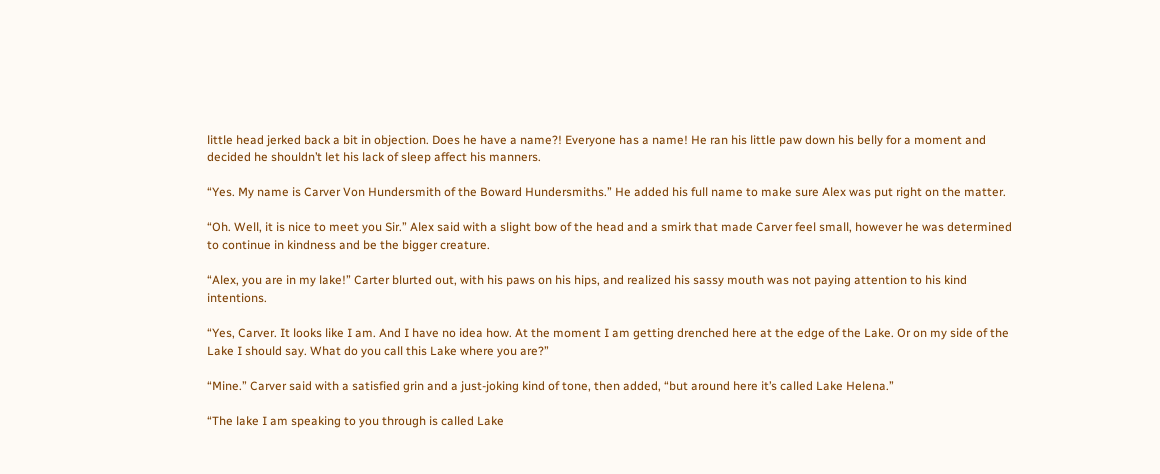little head jerked back a bit in objection. Does he have a name?! Everyone has a name! He ran his little paw down his belly for a moment and decided he shouldn’t let his lack of sleep affect his manners.

“Yes. My name is Carver Von Hundersmith of the Boward Hundersmiths.” He added his full name to make sure Alex was put right on the matter.

“Oh. Well, it is nice to meet you Sir.” Alex said with a slight bow of the head and a smirk that made Carver feel small, however he was determined to continue in kindness and be the bigger creature.

“Alex, you are in my lake!” Carter blurted out, with his paws on his hips, and realized his sassy mouth was not paying attention to his kind intentions.

“Yes, Carver. It looks like I am. And I have no idea how. At the moment I am getting drenched here at the edge of the Lake. Or on my side of the Lake I should say. What do you call this Lake where you are?”

“Mine.” Carver said with a satisfied grin and a just-joking kind of tone, then added, “but around here it’s called Lake Helena.”

“The lake I am speaking to you through is called Lake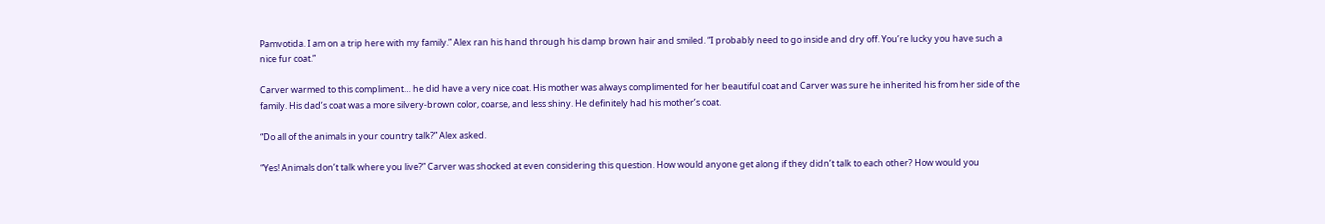Pamvotida. I am on a trip here with my family.” Alex ran his hand through his damp brown hair and smiled. “I probably need to go inside and dry off. You’re lucky you have such a nice fur coat.”

Carver warmed to this compliment… he did have a very nice coat. His mother was always complimented for her beautiful coat and Carver was sure he inherited his from her side of the family. His dad’s coat was a more silvery-brown color, coarse, and less shiny. He definitely had his mother’s coat.

“Do all of the animals in your country talk?” Alex asked.

“Yes! Animals don’t talk where you live?” Carver was shocked at even considering this question. How would anyone get along if they didn’t talk to each other? How would you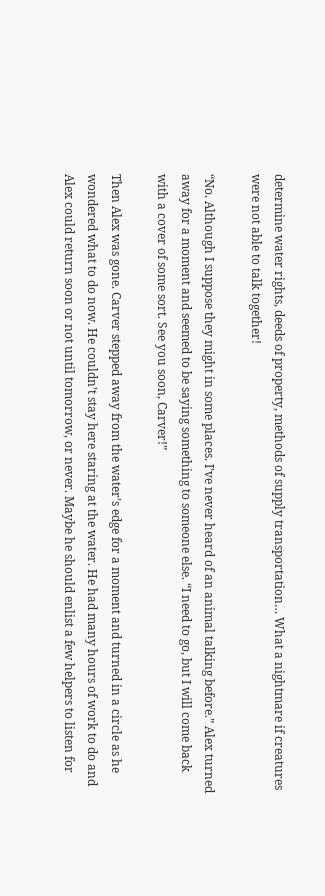determine water rights, deeds of property, methods of supply transportation… What a nightmare if creatures were not able to talk together!

“No. Although I suppose they might in some places. I’ve never heard of an animal talking before.” Alex turned away for a moment and seemed to be saying something to someone else. “I need to go, but I will come back with a cover of some sort. See you soon, Carver!”

Then Alex was gone. Carver stepped away from the water’s edge for a moment and turned in a circle as he wondered what to do now. He couldn’t stay here staring at the water. He had many hours of work to do and Alex could return soon or not until tomorrow, or never. Maybe he should enlist a few helpers to listen for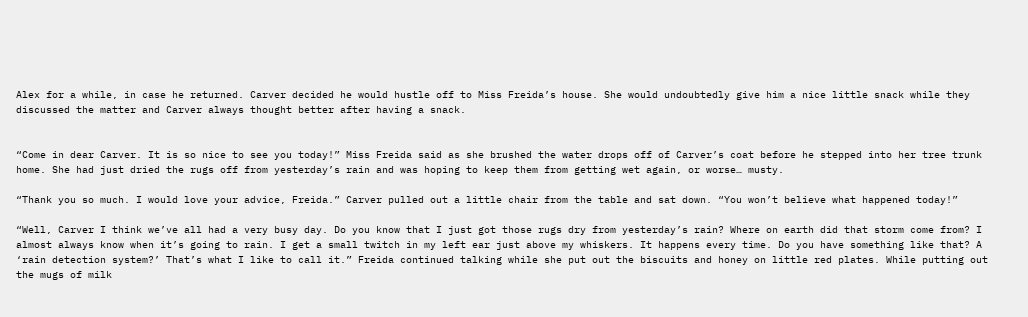Alex for a while, in case he returned. Carver decided he would hustle off to Miss Freida’s house. She would undoubtedly give him a nice little snack while they discussed the matter and Carver always thought better after having a snack.


“Come in dear Carver. It is so nice to see you today!” Miss Freida said as she brushed the water drops off of Carver’s coat before he stepped into her tree trunk home. She had just dried the rugs off from yesterday’s rain and was hoping to keep them from getting wet again, or worse… musty.

“Thank you so much. I would love your advice, Freida.” Carver pulled out a little chair from the table and sat down. “You won’t believe what happened today!”

“Well, Carver I think we’ve all had a very busy day. Do you know that I just got those rugs dry from yesterday’s rain? Where on earth did that storm come from? I almost always know when it’s going to rain. I get a small twitch in my left ear just above my whiskers. It happens every time. Do you have something like that? A ‘rain detection system?’ That’s what I like to call it.” Freida continued talking while she put out the biscuits and honey on little red plates. While putting out the mugs of milk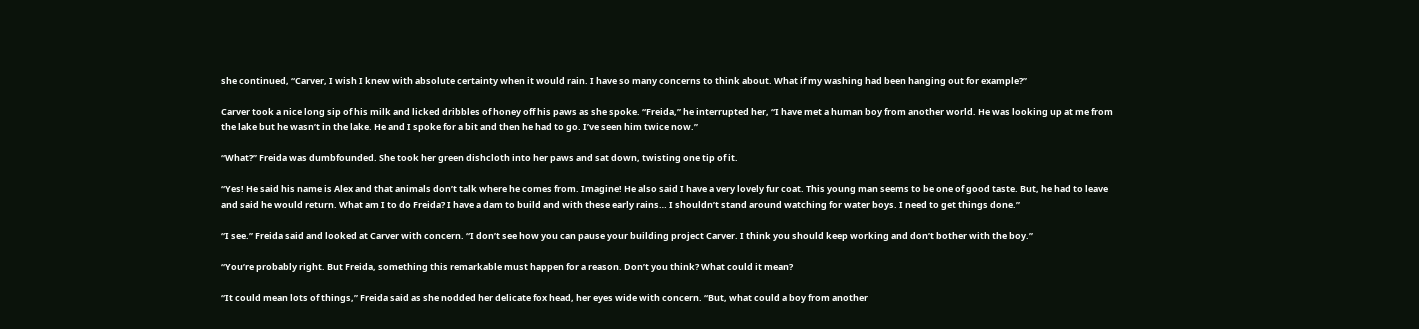she continued, “Carver, I wish I knew with absolute certainty when it would rain. I have so many concerns to think about. What if my washing had been hanging out for example?”

Carver took a nice long sip of his milk and licked dribbles of honey off his paws as she spoke. “Freida,” he interrupted her, “I have met a human boy from another world. He was looking up at me from the lake but he wasn’t in the lake. He and I spoke for a bit and then he had to go. I’ve seen him twice now.”

“What?” Freida was dumbfounded. She took her green dishcloth into her paws and sat down, twisting one tip of it.

“Yes! He said his name is Alex and that animals don’t talk where he comes from. Imagine! He also said I have a very lovely fur coat. This young man seems to be one of good taste. But, he had to leave and said he would return. What am I to do Freida? I have a dam to build and with these early rains… I shouldn’t stand around watching for water boys. I need to get things done.”

“I see.” Freida said and looked at Carver with concern. “I don’t see how you can pause your building project Carver. I think you should keep working and don’t bother with the boy.”

“You’re probably right. But Freida, something this remarkable must happen for a reason. Don’t you think? What could it mean?

“It could mean lots of things,” Freida said as she nodded her delicate fox head, her eyes wide with concern. “But, what could a boy from another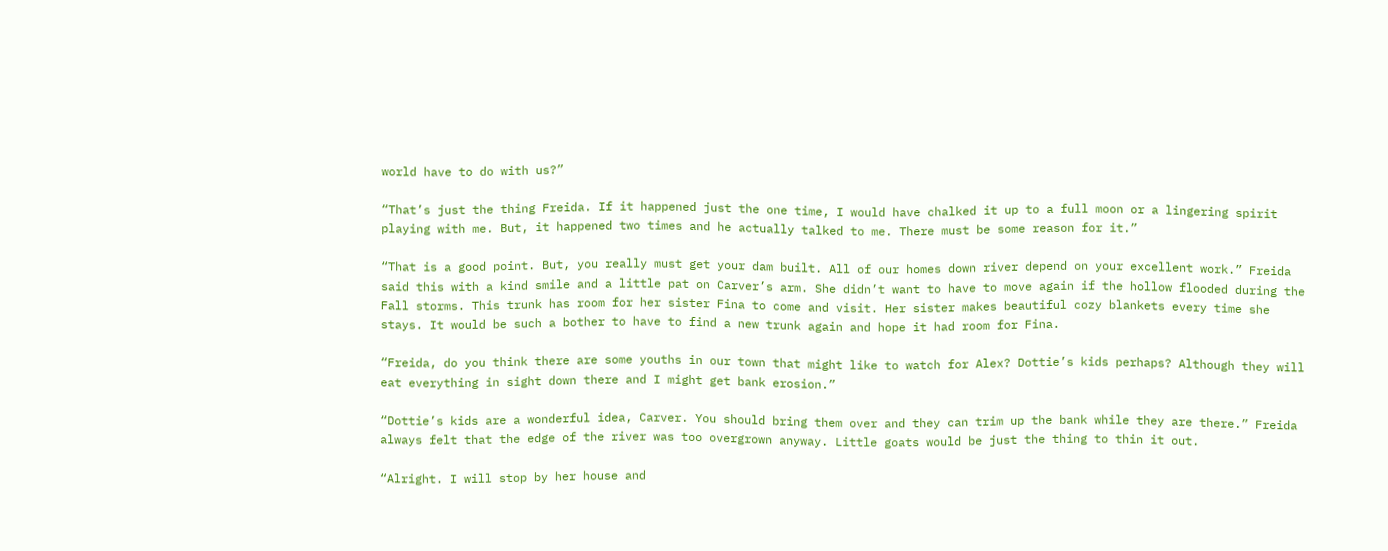world have to do with us?”

“That’s just the thing Freida. If it happened just the one time, I would have chalked it up to a full moon or a lingering spirit playing with me. But, it happened two times and he actually talked to me. There must be some reason for it.”

“That is a good point. But, you really must get your dam built. All of our homes down river depend on your excellent work.” Freida said this with a kind smile and a little pat on Carver’s arm. She didn’t want to have to move again if the hollow flooded during the Fall storms. This trunk has room for her sister Fina to come and visit. Her sister makes beautiful cozy blankets every time she stays. It would be such a bother to have to find a new trunk again and hope it had room for Fina.

“Freida, do you think there are some youths in our town that might like to watch for Alex? Dottie’s kids perhaps? Although they will eat everything in sight down there and I might get bank erosion.”

“Dottie’s kids are a wonderful idea, Carver. You should bring them over and they can trim up the bank while they are there.” Freida always felt that the edge of the river was too overgrown anyway. Little goats would be just the thing to thin it out.

“Alright. I will stop by her house and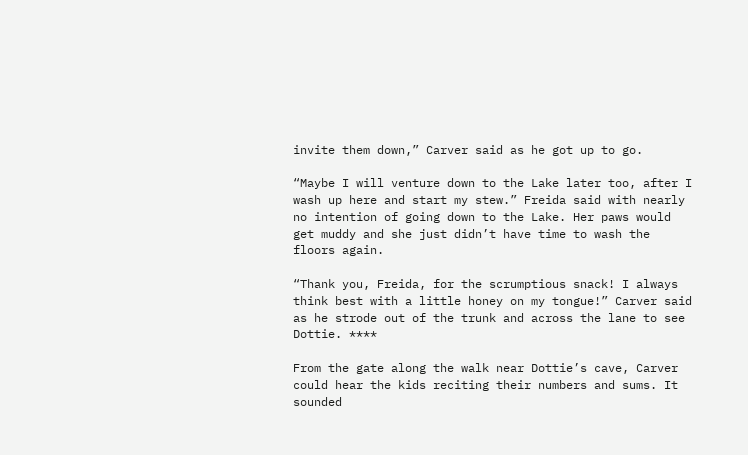invite them down,” Carver said as he got up to go.

“Maybe I will venture down to the Lake later too, after I wash up here and start my stew.” Freida said with nearly no intention of going down to the Lake. Her paws would get muddy and she just didn’t have time to wash the floors again.

“Thank you, Freida, for the scrumptious snack! I always think best with a little honey on my tongue!” Carver said as he strode out of the trunk and across the lane to see Dottie. ****

From the gate along the walk near Dottie’s cave, Carver could hear the kids reciting their numbers and sums. It sounded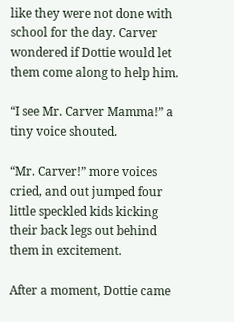like they were not done with school for the day. Carver wondered if Dottie would let them come along to help him.

“I see Mr. Carver Mamma!” a tiny voice shouted.

“Mr. Carver!” more voices cried, and out jumped four little speckled kids kicking their back legs out behind them in excitement.

After a moment, Dottie came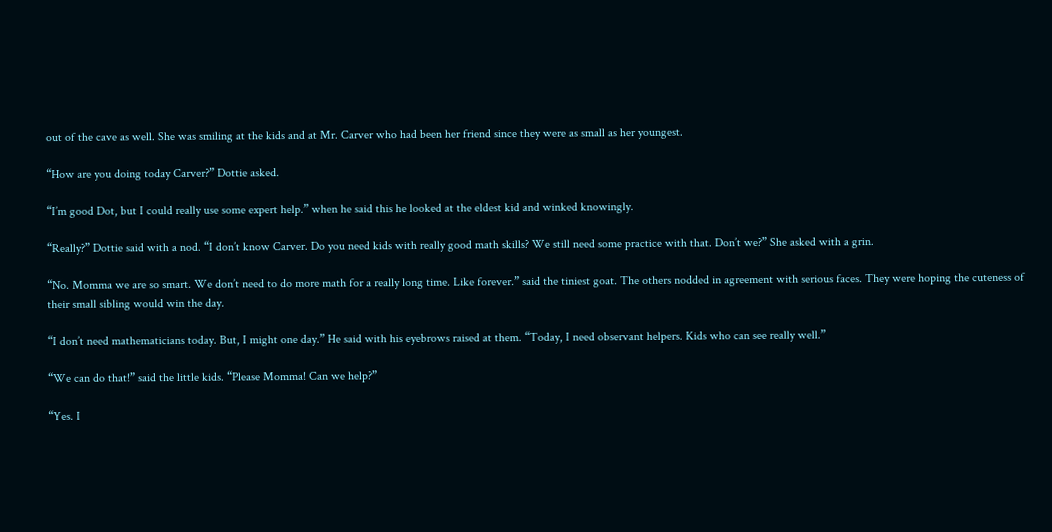out of the cave as well. She was smiling at the kids and at Mr. Carver who had been her friend since they were as small as her youngest.

“How are you doing today Carver?” Dottie asked.

“I’m good Dot, but I could really use some expert help.” when he said this he looked at the eldest kid and winked knowingly.

“Really?” Dottie said with a nod. “I don’t know Carver. Do you need kids with really good math skills? We still need some practice with that. Don’t we?” She asked with a grin.

“No. Momma we are so smart. We don’t need to do more math for a really long time. Like forever.” said the tiniest goat. The others nodded in agreement with serious faces. They were hoping the cuteness of their small sibling would win the day.

“I don’t need mathematicians today. But, I might one day.” He said with his eyebrows raised at them. “Today, I need observant helpers. Kids who can see really well.”

“We can do that!” said the little kids. “Please Momma! Can we help?”

“Yes. I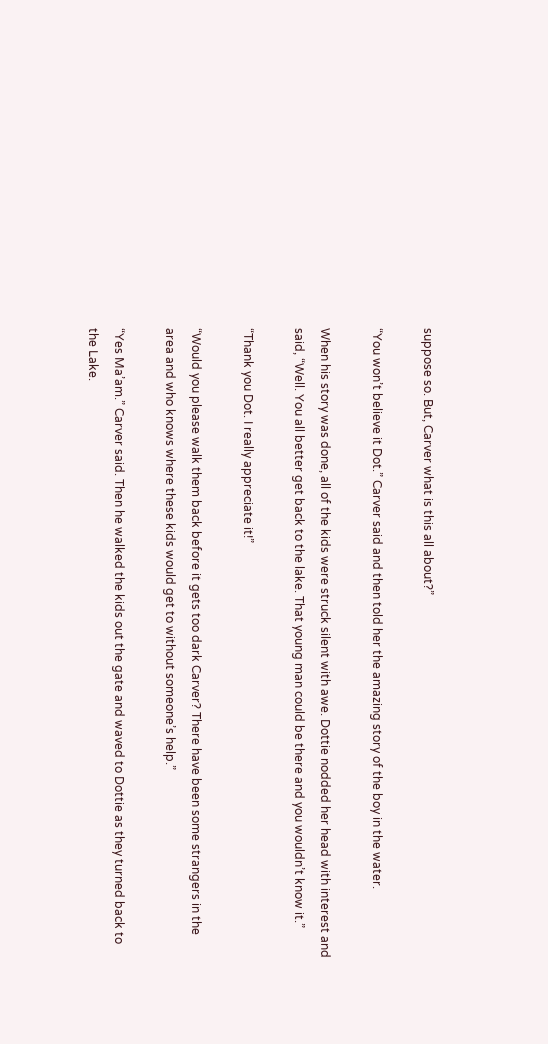suppose so. But, Carver what is this all about?”

“You won’t believe it Dot.” Carver said and then told her the amazing story of the boy in the water.

When his story was done, all of the kids were struck silent with awe. Dottie nodded her head with interest and said, “Well. You all better get back to the lake. That young man could be there and you wouldn’t know it.”

“Thank you Dot. I really appreciate it!”

“Would you please walk them back before it gets too dark Carver? There have been some strangers in the area and who knows where these kids would get to without someone’s help.”

“Yes Ma’am.” Carver said. Then he walked the kids out the gate and waved to Dottie as they turned back to the Lake.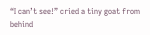“I can’t see!” cried a tiny goat from behind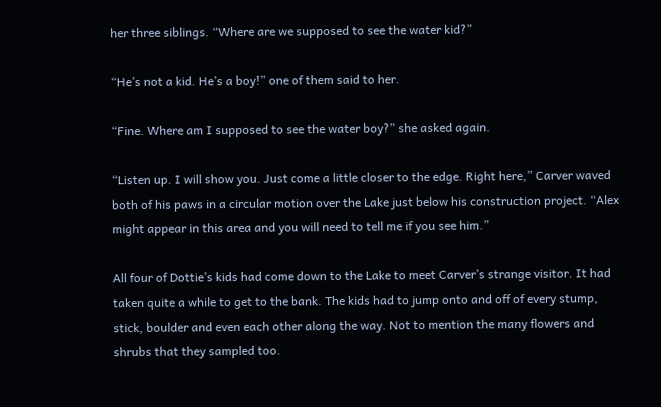her three siblings. “Where are we supposed to see the water kid?”

“He’s not a kid. He’s a boy!” one of them said to her.

“Fine. Where am I supposed to see the water boy?” she asked again.

“Listen up. I will show you. Just come a little closer to the edge. Right here,” Carver waved both of his paws in a circular motion over the Lake just below his construction project. “Alex might appear in this area and you will need to tell me if you see him.”

All four of Dottie’s kids had come down to the Lake to meet Carver’s strange visitor. It had taken quite a while to get to the bank. The kids had to jump onto and off of every stump, stick, boulder and even each other along the way. Not to mention the many flowers and shrubs that they sampled too.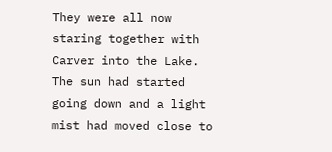They were all now staring together with Carver into the Lake. The sun had started going down and a light mist had moved close to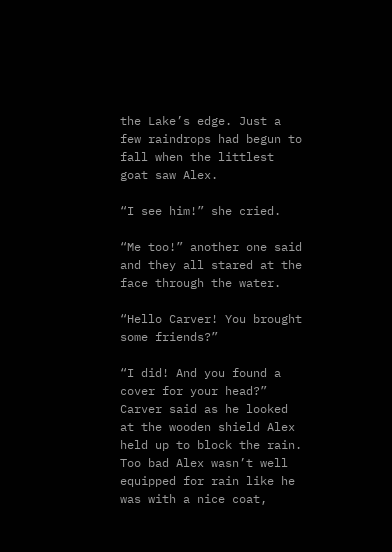the Lake’s edge. Just a few raindrops had begun to fall when the littlest goat saw Alex.

“I see him!” she cried.

“Me too!” another one said and they all stared at the face through the water.

“Hello Carver! You brought some friends?”

“I did! And you found a cover for your head?” Carver said as he looked at the wooden shield Alex held up to block the rain. Too bad Alex wasn’t well equipped for rain like he was with a nice coat,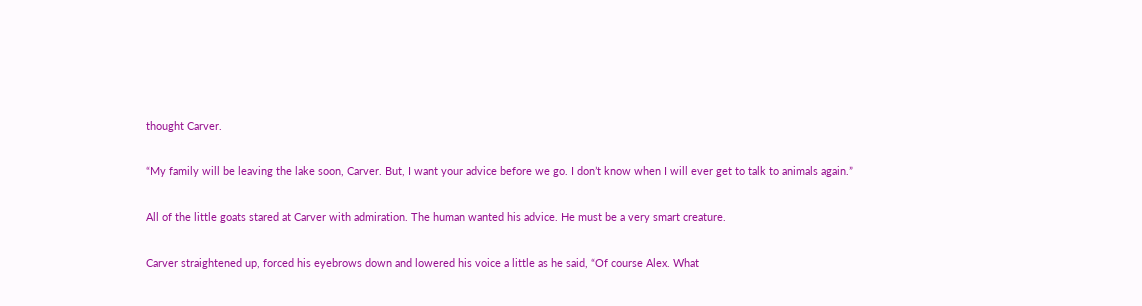thought Carver.

“My family will be leaving the lake soon, Carver. But, I want your advice before we go. I don’t know when I will ever get to talk to animals again.”

All of the little goats stared at Carver with admiration. The human wanted his advice. He must be a very smart creature.

Carver straightened up, forced his eyebrows down and lowered his voice a little as he said, “Of course Alex. What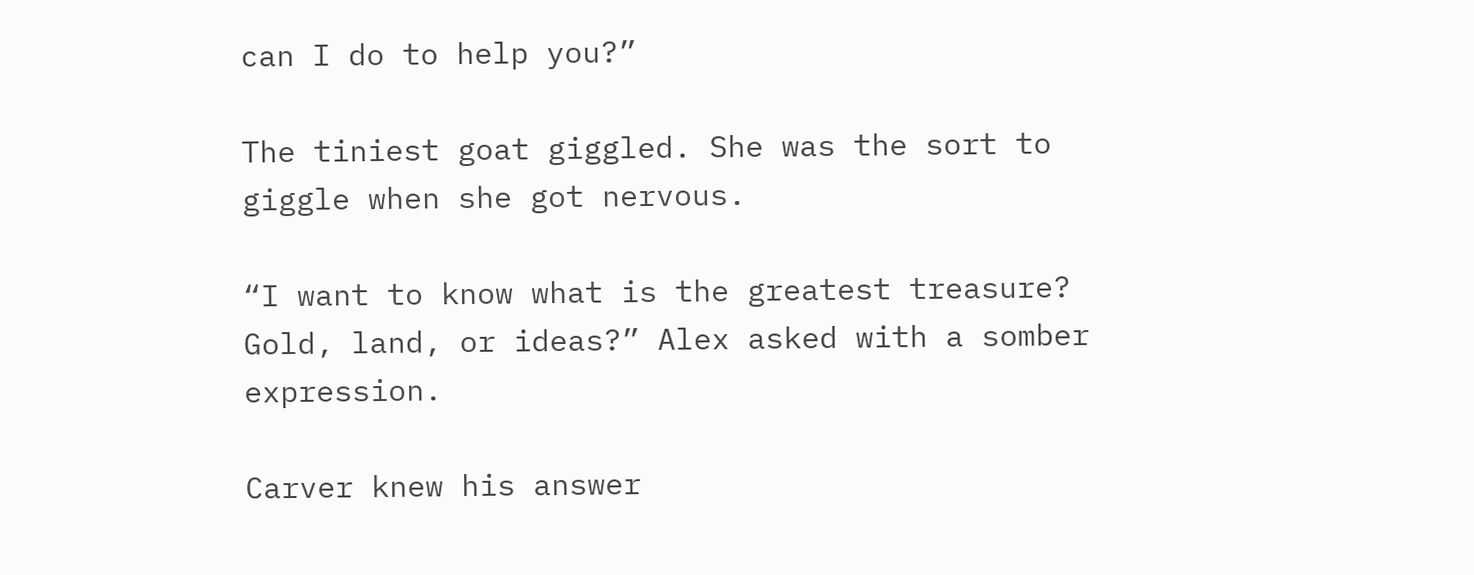can I do to help you?”

The tiniest goat giggled. She was the sort to giggle when she got nervous.

“I want to know what is the greatest treasure? Gold, land, or ideas?” Alex asked with a somber expression.

Carver knew his answer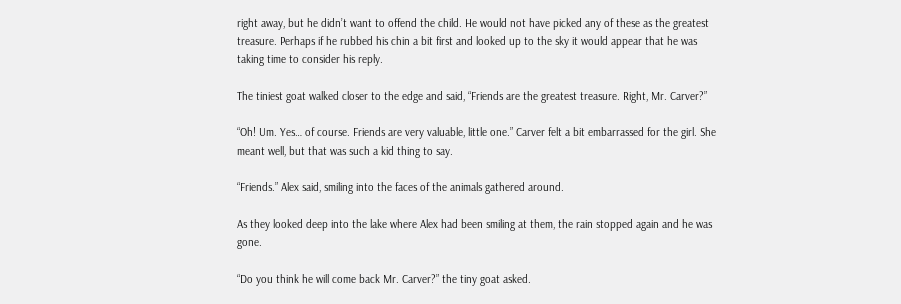right away, but he didn’t want to offend the child. He would not have picked any of these as the greatest treasure. Perhaps if he rubbed his chin a bit first and looked up to the sky it would appear that he was taking time to consider his reply.

The tiniest goat walked closer to the edge and said, “Friends are the greatest treasure. Right, Mr. Carver?”

“Oh! Um. Yes… of course. Friends are very valuable, little one.” Carver felt a bit embarrassed for the girl. She meant well, but that was such a kid thing to say.

“Friends.” Alex said, smiling into the faces of the animals gathered around.

As they looked deep into the lake where Alex had been smiling at them, the rain stopped again and he was gone.

“Do you think he will come back Mr. Carver?” the tiny goat asked.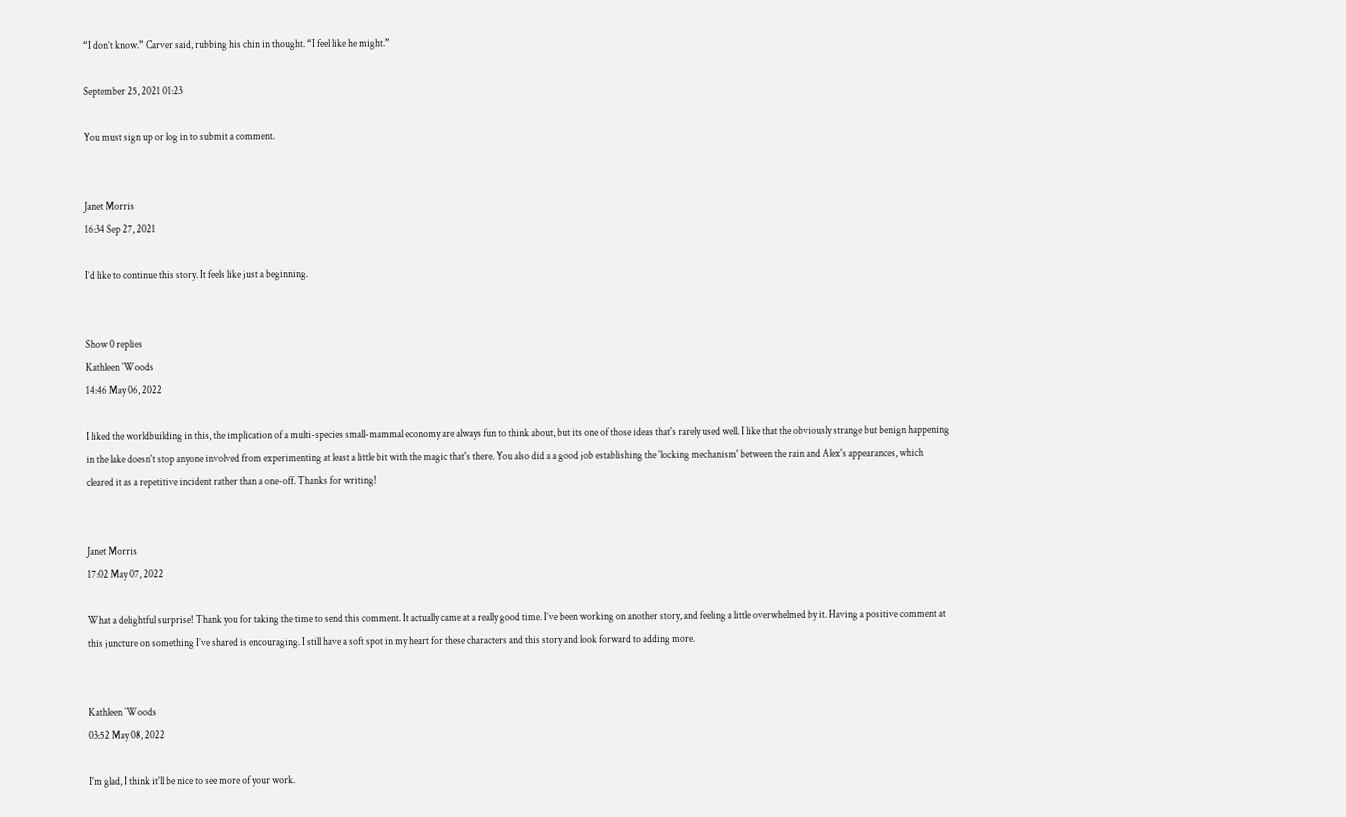“I don’t know.” Carver said, rubbing his chin in thought. “I feel like he might.”

September 25, 2021 01:23

You must sign up or log in to submit a comment.


Janet Morris
16:34 Sep 27, 2021

I’d like to continue this story. It feels like just a beginning.


Show 0 replies
Kathleen `Woods
14:46 May 06, 2022

I liked the worldbuilding in this, the implication of a multi-species small-mammal economy are always fun to think about, but its one of those ideas that's rarely used well. I like that the obviously strange but benign happening in the lake doesn't stop anyone involved from experimenting at least a little bit with the magic that's there. You also did a a good job establishing the 'locking mechanism' between the rain and Alex's appearances, which cleared it as a repetitive incident rather than a one-off. Thanks for writing!


Janet Morris
17:02 May 07, 2022

What a delightful surprise! Thank you for taking the time to send this comment. It actually came at a really good time. I’ve been working on another story, and feeling a little overwhelmed by it. Having a positive comment at this juncture on something I’ve shared is encouraging. I still have a soft spot in my heart for these characters and this story and look forward to adding more.


Kathleen `Woods
03:52 May 08, 2022

I'm glad, I think it'll be nice to see more of your work.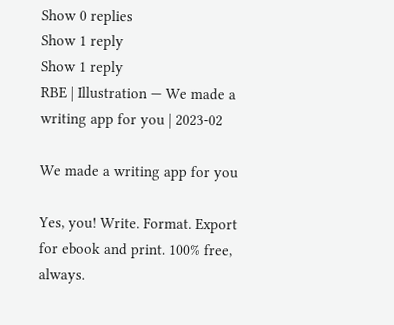Show 0 replies
Show 1 reply
Show 1 reply
RBE | Illustration — We made a writing app for you | 2023-02

We made a writing app for you

Yes, you! Write. Format. Export for ebook and print. 100% free, always.